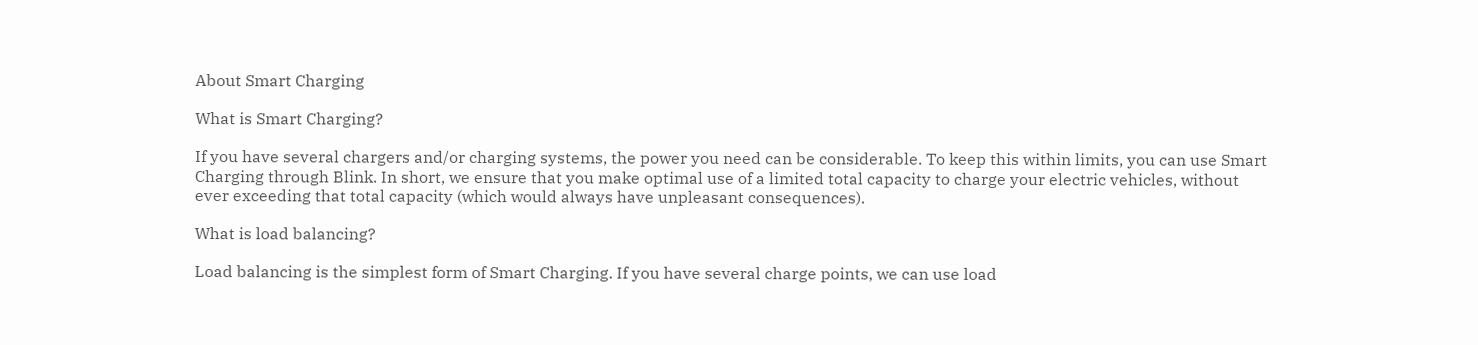About Smart Charging

What is Smart Charging?

If you have several chargers and/or charging systems, the power you need can be considerable. To keep this within limits, you can use Smart Charging through Blink. In short, we ensure that you make optimal use of a limited total capacity to charge your electric vehicles, without ever exceeding that total capacity (which would always have unpleasant consequences).

What is load balancing?

Load balancing is the simplest form of Smart Charging. If you have several charge points, we can use load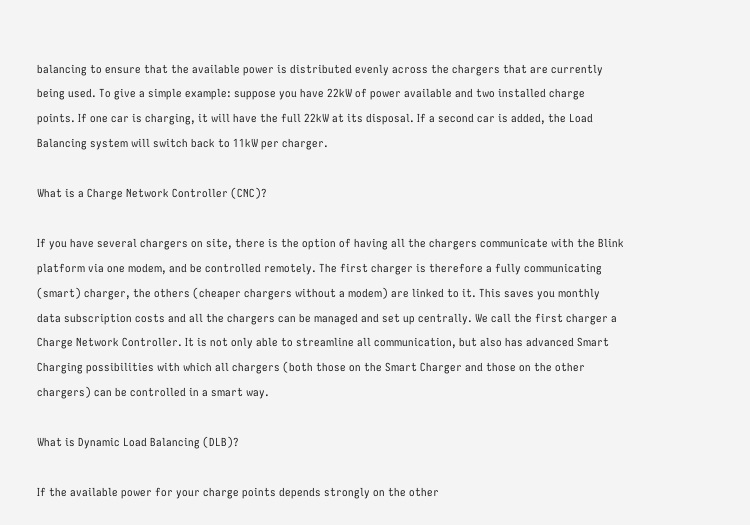balancing to ensure that the available power is distributed evenly across the chargers that are currently being used. To give a simple example: suppose you have 22kW of power available and two installed charge points. If one car is charging, it will have the full 22kW at its disposal. If a second car is added, the Load Balancing system will switch back to 11kW per charger.

What is a Charge Network Controller (CNC)?

If you have several chargers on site, there is the option of having all the chargers communicate with the Blink platform via one modem, and be controlled remotely. The first charger is therefore a fully communicating (smart) charger, the others (cheaper chargers without a modem) are linked to it. This saves you monthly data subscription costs and all the chargers can be managed and set up centrally. We call the first charger a Charge Network Controller. It is not only able to streamline all communication, but also has advanced Smart Charging possibilities with which all chargers (both those on the Smart Charger and those on the other chargers) can be controlled in a smart way.

What is Dynamic Load Balancing (DLB)?

If the available power for your charge points depends strongly on the other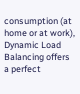consumption (at home or at work), Dynamic Load Balancing offers a perfect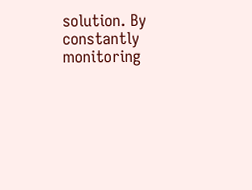solution. By constantly monitoring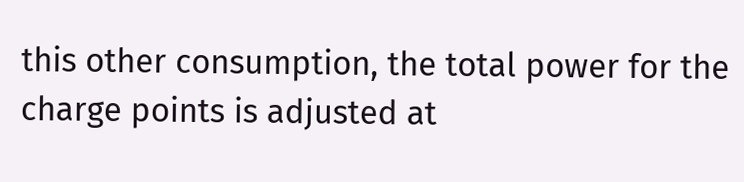this other consumption, the total power for the charge points is adjusted at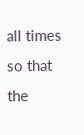all times so that the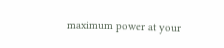maximum power at your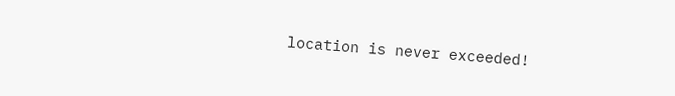location is never exceeded!